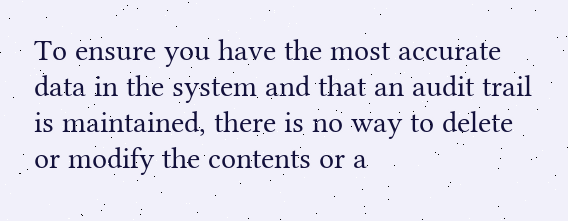To ensure you have the most accurate data in the system and that an audit trail is maintained, there is no way to delete or modify the contents or a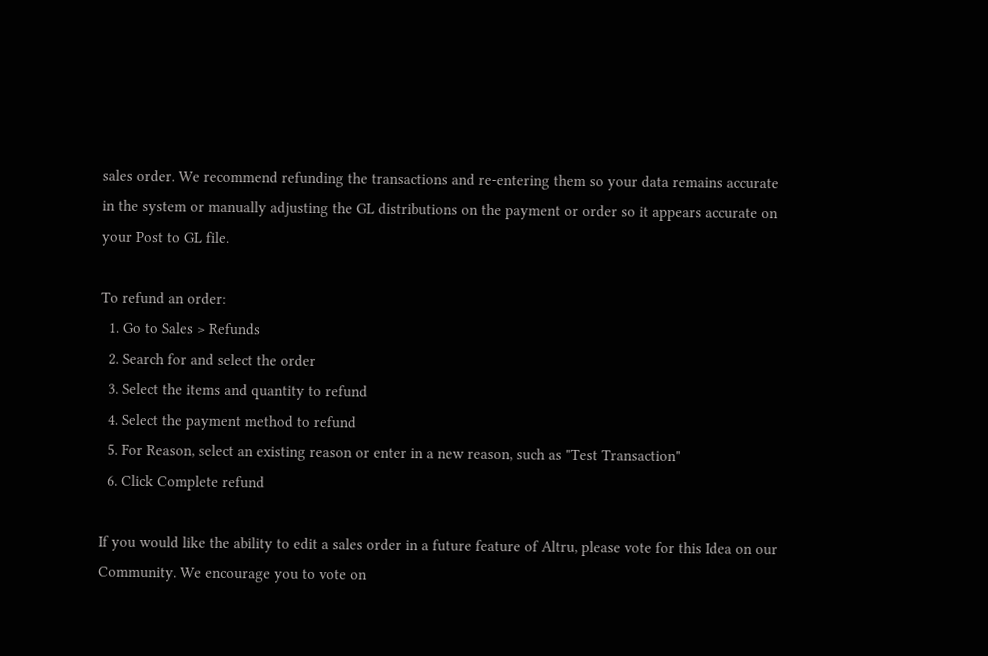sales order. We recommend refunding the transactions and re-entering them so your data remains accurate in the system or manually adjusting the GL distributions on the payment or order so it appears accurate on your Post to GL file.

To refund an order:
  1. Go to Sales > Refunds
  2. Search for and select the order
  3. Select the items and quantity to refund
  4. Select the payment method to refund
  5. For Reason, select an existing reason or enter in a new reason, such as "Test Transaction"
  6. Click Complete refund

If you would like the ability to edit a sales order in a future feature of Altru, please vote for this Idea on our Community. We encourage you to vote on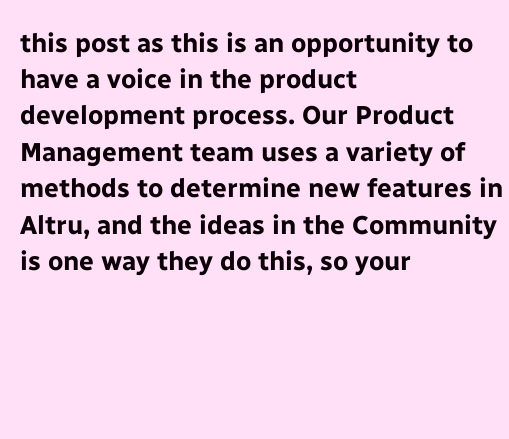this post as this is an opportunity to have a voice in the product development process. Our Product Management team uses a variety of methods to determine new features in Altru, and the ideas in the Community is one way they do this, so your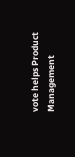vote helps Product Management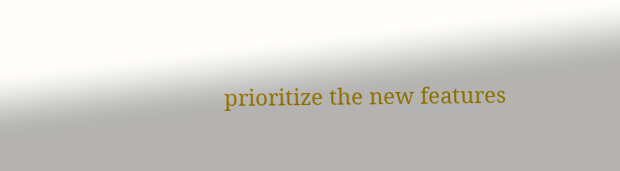prioritize the new features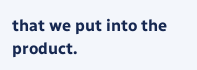that we put into the product.